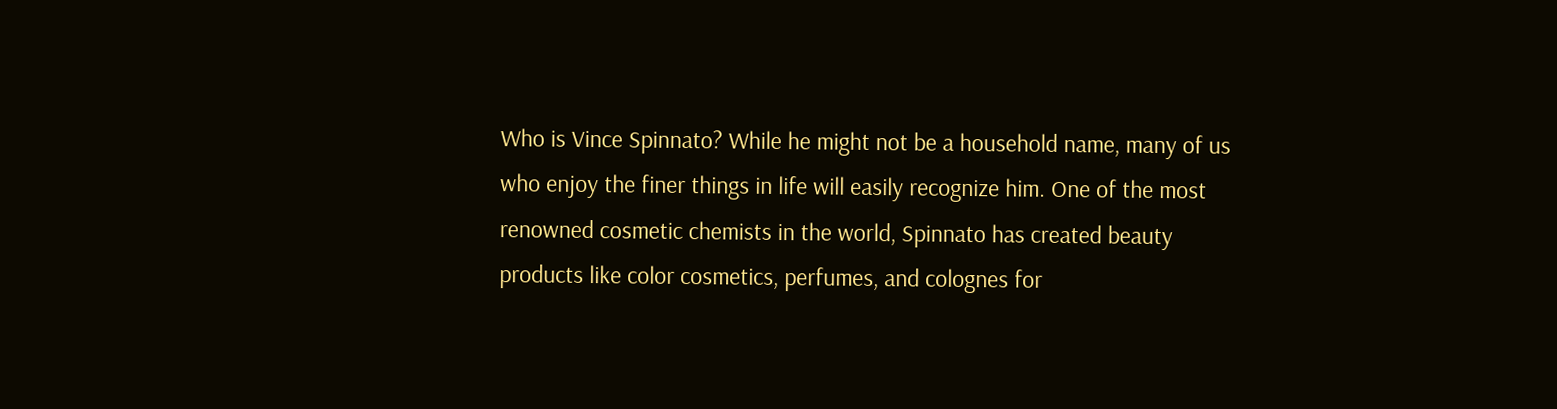Who is Vince Spinnato? While he might not be a household name, many of us who enjoy the finer things in life will easily recognize him. One of the most renowned cosmetic chemists in the world, Spinnato has created beauty products like color cosmetics, perfumes, and colognes for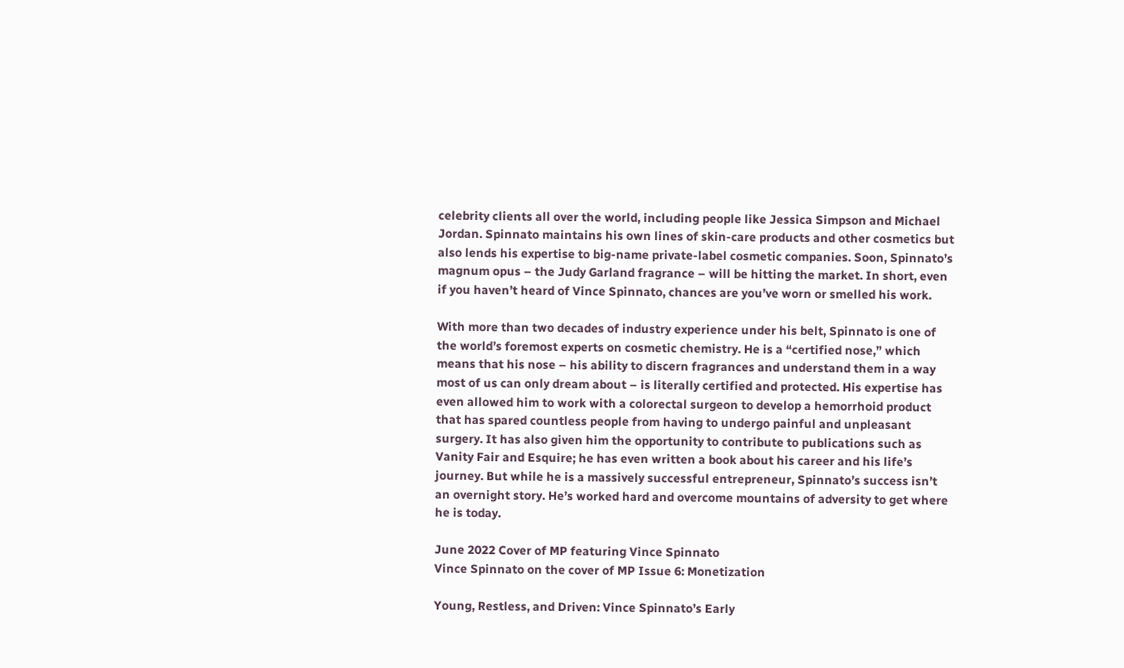celebrity clients all over the world, including people like Jessica Simpson and Michael Jordan. Spinnato maintains his own lines of skin-care products and other cosmetics but also lends his expertise to big-name private-label cosmetic companies. Soon, Spinnato’s magnum opus – the Judy Garland fragrance – will be hitting the market. In short, even if you haven’t heard of Vince Spinnato, chances are you’ve worn or smelled his work.

With more than two decades of industry experience under his belt, Spinnato is one of the world’s foremost experts on cosmetic chemistry. He is a “certified nose,” which means that his nose – his ability to discern fragrances and understand them in a way most of us can only dream about – is literally certified and protected. His expertise has even allowed him to work with a colorectal surgeon to develop a hemorrhoid product that has spared countless people from having to undergo painful and unpleasant surgery. It has also given him the opportunity to contribute to publications such as Vanity Fair and Esquire; he has even written a book about his career and his life’s journey. But while he is a massively successful entrepreneur, Spinnato’s success isn’t an overnight story. He’s worked hard and overcome mountains of adversity to get where he is today.

June 2022 Cover of MP featuring Vince Spinnato
Vince Spinnato on the cover of MP Issue 6: Monetization

Young, Restless, and Driven: Vince Spinnato’s Early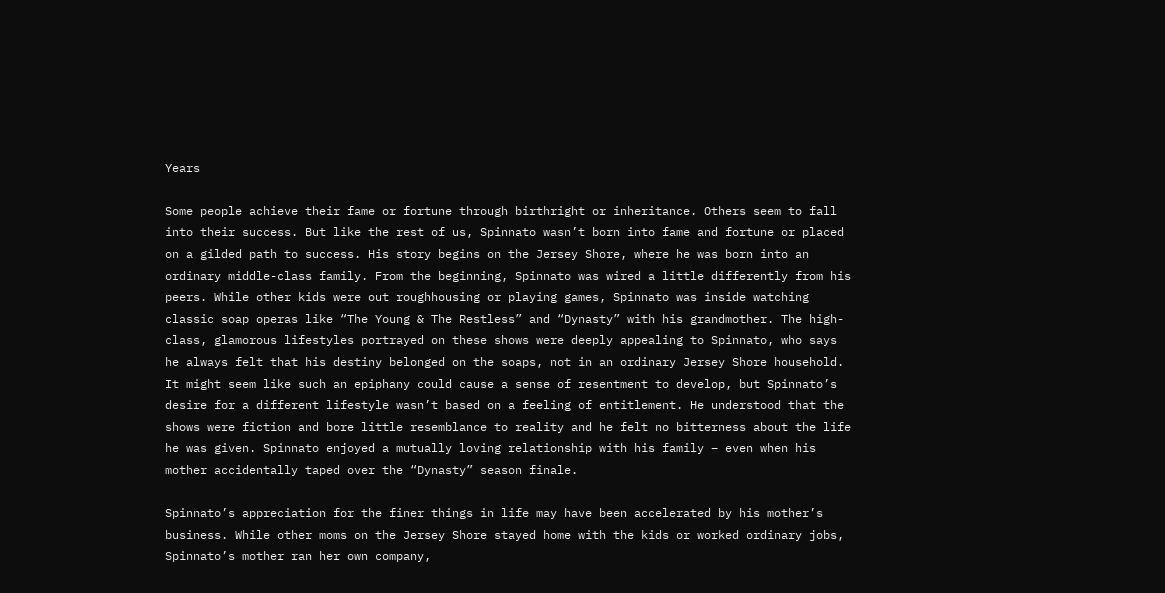Years

Some people achieve their fame or fortune through birthright or inheritance. Others seem to fall into their success. But like the rest of us, Spinnato wasn’t born into fame and fortune or placed on a gilded path to success. His story begins on the Jersey Shore, where he was born into an ordinary middle-class family. From the beginning, Spinnato was wired a little differently from his peers. While other kids were out roughhousing or playing games, Spinnato was inside watching classic soap operas like “The Young & The Restless” and “Dynasty” with his grandmother. The high-class, glamorous lifestyles portrayed on these shows were deeply appealing to Spinnato, who says he always felt that his destiny belonged on the soaps, not in an ordinary Jersey Shore household. It might seem like such an epiphany could cause a sense of resentment to develop, but Spinnato’s desire for a different lifestyle wasn’t based on a feeling of entitlement. He understood that the shows were fiction and bore little resemblance to reality and he felt no bitterness about the life he was given. Spinnato enjoyed a mutually loving relationship with his family – even when his mother accidentally taped over the “Dynasty” season finale.

Spinnato’s appreciation for the finer things in life may have been accelerated by his mother’s business. While other moms on the Jersey Shore stayed home with the kids or worked ordinary jobs, Spinnato’s mother ran her own company,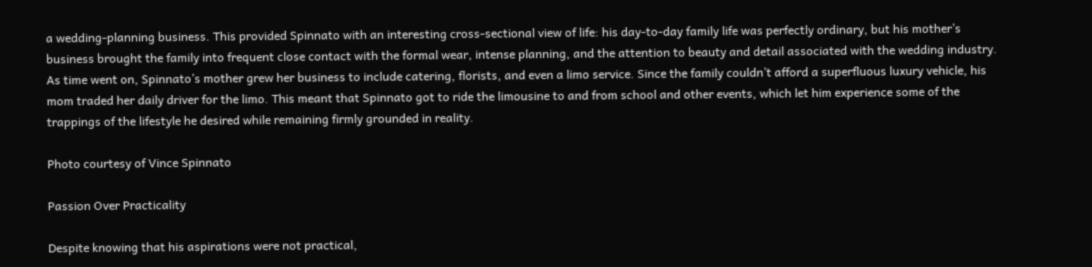a wedding-planning business. This provided Spinnato with an interesting cross-sectional view of life: his day-to-day family life was perfectly ordinary, but his mother’s business brought the family into frequent close contact with the formal wear, intense planning, and the attention to beauty and detail associated with the wedding industry. As time went on, Spinnato’s mother grew her business to include catering, florists, and even a limo service. Since the family couldn’t afford a superfluous luxury vehicle, his mom traded her daily driver for the limo. This meant that Spinnato got to ride the limousine to and from school and other events, which let him experience some of the trappings of the lifestyle he desired while remaining firmly grounded in reality.

Photo courtesy of Vince Spinnato

Passion Over Practicality

Despite knowing that his aspirations were not practical,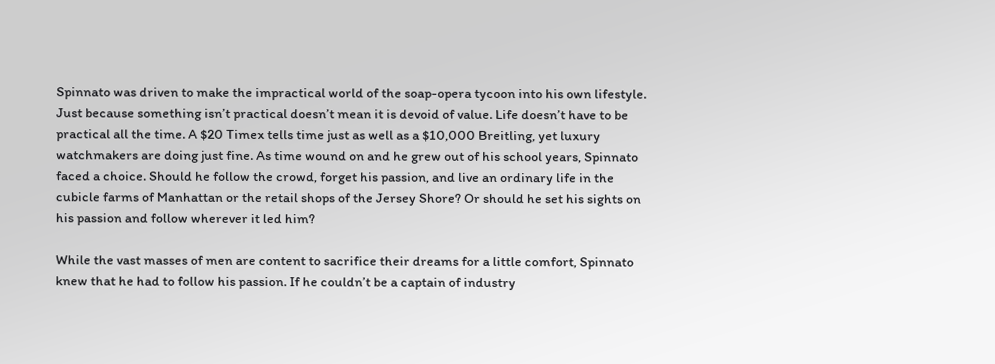Spinnato was driven to make the impractical world of the soap-opera tycoon into his own lifestyle. Just because something isn’t practical doesn’t mean it is devoid of value. Life doesn’t have to be practical all the time. A $20 Timex tells time just as well as a $10,000 Breitling, yet luxury watchmakers are doing just fine. As time wound on and he grew out of his school years, Spinnato faced a choice. Should he follow the crowd, forget his passion, and live an ordinary life in the cubicle farms of Manhattan or the retail shops of the Jersey Shore? Or should he set his sights on his passion and follow wherever it led him?

While the vast masses of men are content to sacrifice their dreams for a little comfort, Spinnato knew that he had to follow his passion. If he couldn’t be a captain of industry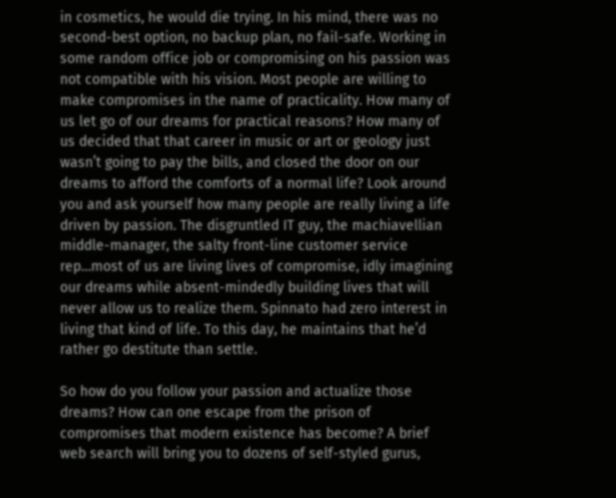in cosmetics, he would die trying. In his mind, there was no second-best option, no backup plan, no fail-safe. Working in some random office job or compromising on his passion was not compatible with his vision. Most people are willing to make compromises in the name of practicality. How many of us let go of our dreams for practical reasons? How many of us decided that that career in music or art or geology just wasn’t going to pay the bills, and closed the door on our dreams to afford the comforts of a normal life? Look around you and ask yourself how many people are really living a life driven by passion. The disgruntled IT guy, the machiavellian middle-manager, the salty front-line customer service rep…most of us are living lives of compromise, idly imagining our dreams while absent-mindedly building lives that will never allow us to realize them. Spinnato had zero interest in living that kind of life. To this day, he maintains that he’d rather go destitute than settle.

So how do you follow your passion and actualize those dreams? How can one escape from the prison of compromises that modern existence has become? A brief web search will bring you to dozens of self-styled gurus,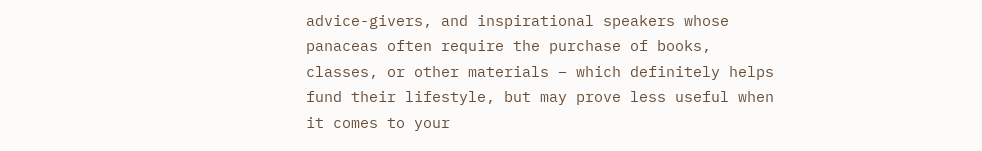advice-givers, and inspirational speakers whose panaceas often require the purchase of books, classes, or other materials – which definitely helps fund their lifestyle, but may prove less useful when it comes to your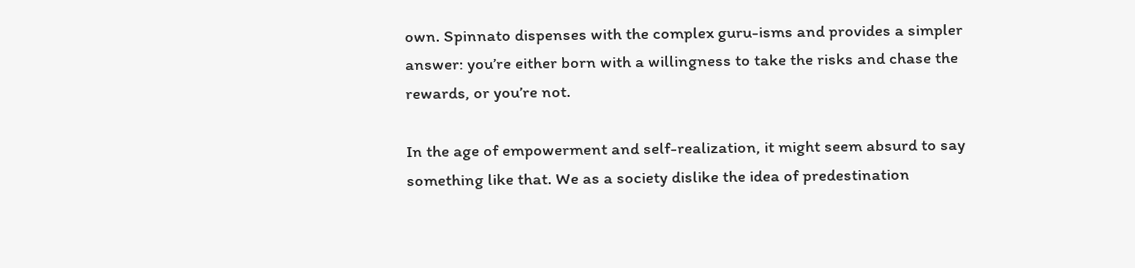own. Spinnato dispenses with the complex guru-isms and provides a simpler answer: you’re either born with a willingness to take the risks and chase the rewards, or you’re not.

In the age of empowerment and self-realization, it might seem absurd to say something like that. We as a society dislike the idea of predestination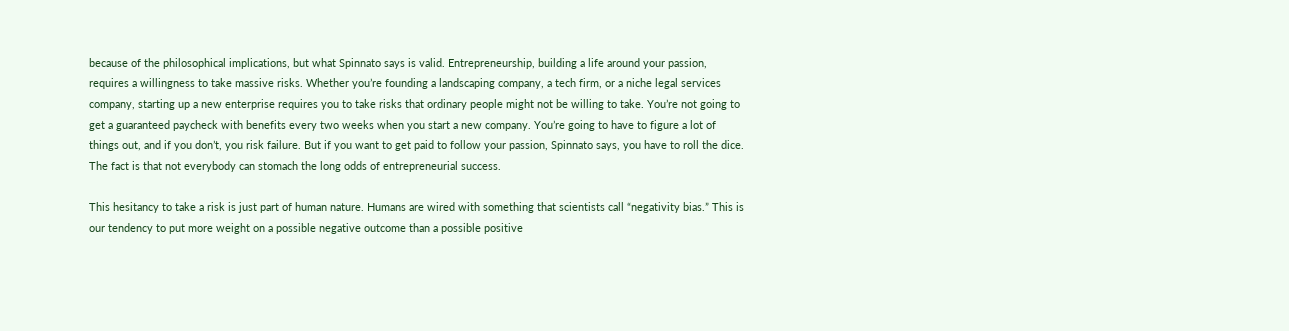because of the philosophical implications, but what Spinnato says is valid. Entrepreneurship, building a life around your passion, requires a willingness to take massive risks. Whether you’re founding a landscaping company, a tech firm, or a niche legal services company, starting up a new enterprise requires you to take risks that ordinary people might not be willing to take. You’re not going to get a guaranteed paycheck with benefits every two weeks when you start a new company. You’re going to have to figure a lot of things out, and if you don’t, you risk failure. But if you want to get paid to follow your passion, Spinnato says, you have to roll the dice. The fact is that not everybody can stomach the long odds of entrepreneurial success.

This hesitancy to take a risk is just part of human nature. Humans are wired with something that scientists call “negativity bias.” This is our tendency to put more weight on a possible negative outcome than a possible positive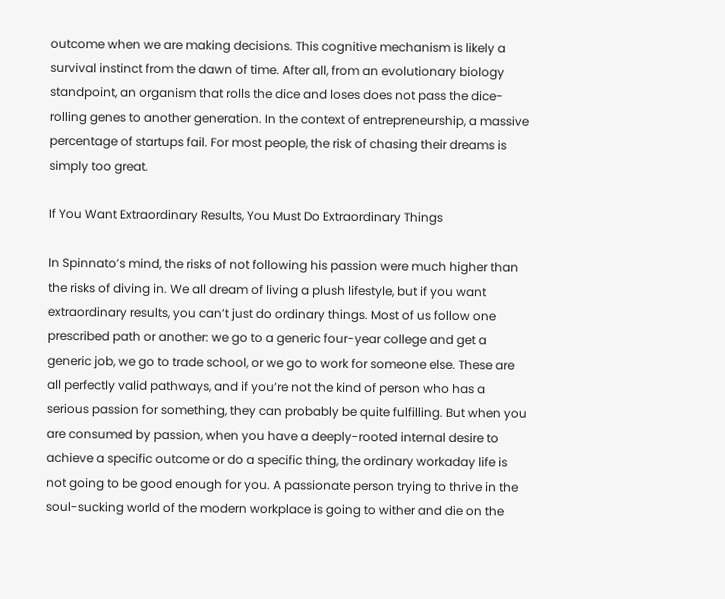outcome when we are making decisions. This cognitive mechanism is likely a survival instinct from the dawn of time. After all, from an evolutionary biology standpoint, an organism that rolls the dice and loses does not pass the dice-rolling genes to another generation. In the context of entrepreneurship, a massive percentage of startups fail. For most people, the risk of chasing their dreams is simply too great.

If You Want Extraordinary Results, You Must Do Extraordinary Things

In Spinnato’s mind, the risks of not following his passion were much higher than the risks of diving in. We all dream of living a plush lifestyle, but if you want extraordinary results, you can’t just do ordinary things. Most of us follow one prescribed path or another: we go to a generic four-year college and get a generic job, we go to trade school, or we go to work for someone else. These are all perfectly valid pathways, and if you’re not the kind of person who has a serious passion for something, they can probably be quite fulfilling. But when you are consumed by passion, when you have a deeply-rooted internal desire to achieve a specific outcome or do a specific thing, the ordinary workaday life is not going to be good enough for you. A passionate person trying to thrive in the soul-sucking world of the modern workplace is going to wither and die on the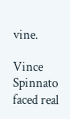vine.

Vince Spinnato faced real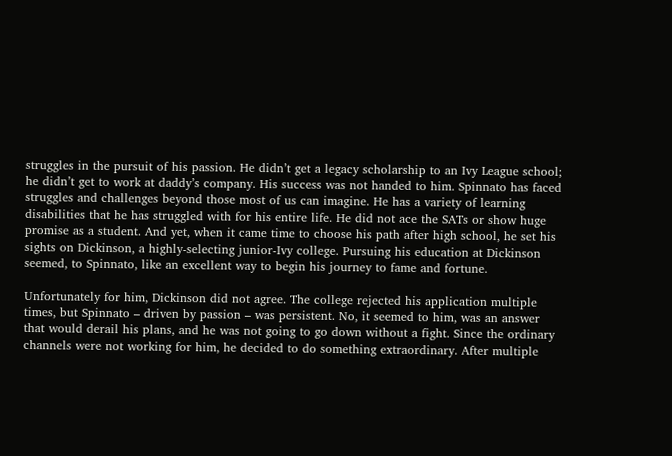struggles in the pursuit of his passion. He didn’t get a legacy scholarship to an Ivy League school; he didn’t get to work at daddy’s company. His success was not handed to him. Spinnato has faced struggles and challenges beyond those most of us can imagine. He has a variety of learning disabilities that he has struggled with for his entire life. He did not ace the SATs or show huge promise as a student. And yet, when it came time to choose his path after high school, he set his sights on Dickinson, a highly-selecting junior-Ivy college. Pursuing his education at Dickinson seemed, to Spinnato, like an excellent way to begin his journey to fame and fortune.

Unfortunately for him, Dickinson did not agree. The college rejected his application multiple times, but Spinnato – driven by passion – was persistent. No, it seemed to him, was an answer that would derail his plans, and he was not going to go down without a fight. Since the ordinary channels were not working for him, he decided to do something extraordinary. After multiple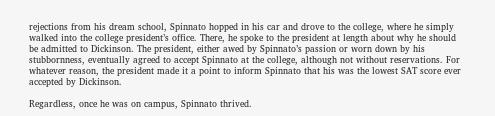rejections from his dream school, Spinnato hopped in his car and drove to the college, where he simply walked into the college president’s office. There, he spoke to the president at length about why he should be admitted to Dickinson. The president, either awed by Spinnato’s passion or worn down by his stubbornness, eventually agreed to accept Spinnato at the college, although not without reservations. For whatever reason, the president made it a point to inform Spinnato that his was the lowest SAT score ever accepted by Dickinson.

Regardless, once he was on campus, Spinnato thrived.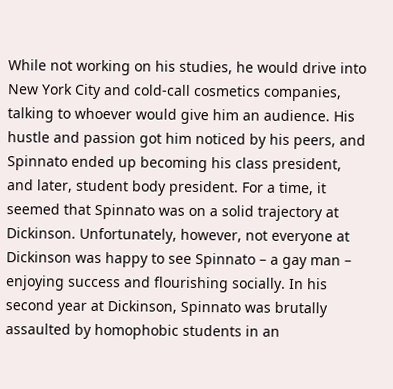While not working on his studies, he would drive into New York City and cold-call cosmetics companies, talking to whoever would give him an audience. His hustle and passion got him noticed by his peers, and Spinnato ended up becoming his class president, and later, student body president. For a time, it seemed that Spinnato was on a solid trajectory at Dickinson. Unfortunately, however, not everyone at Dickinson was happy to see Spinnato – a gay man – enjoying success and flourishing socially. In his second year at Dickinson, Spinnato was brutally assaulted by homophobic students in an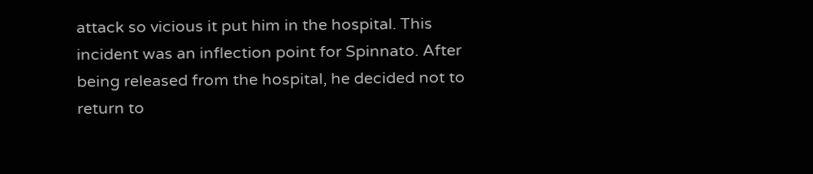attack so vicious it put him in the hospital. This incident was an inflection point for Spinnato. After being released from the hospital, he decided not to return to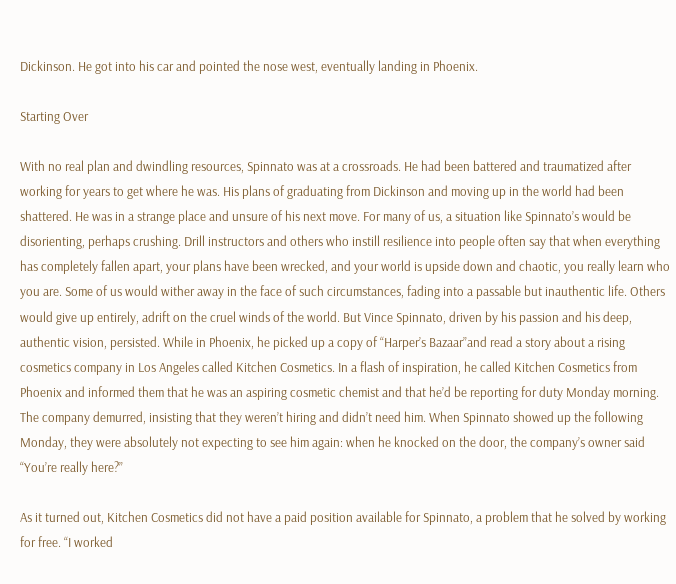Dickinson. He got into his car and pointed the nose west, eventually landing in Phoenix.

Starting Over

With no real plan and dwindling resources, Spinnato was at a crossroads. He had been battered and traumatized after working for years to get where he was. His plans of graduating from Dickinson and moving up in the world had been shattered. He was in a strange place and unsure of his next move. For many of us, a situation like Spinnato’s would be disorienting, perhaps crushing. Drill instructors and others who instill resilience into people often say that when everything has completely fallen apart, your plans have been wrecked, and your world is upside down and chaotic, you really learn who you are. Some of us would wither away in the face of such circumstances, fading into a passable but inauthentic life. Others would give up entirely, adrift on the cruel winds of the world. But Vince Spinnato, driven by his passion and his deep, authentic vision, persisted. While in Phoenix, he picked up a copy of “Harper’s Bazaar”and read a story about a rising cosmetics company in Los Angeles called Kitchen Cosmetics. In a flash of inspiration, he called Kitchen Cosmetics from Phoenix and informed them that he was an aspiring cosmetic chemist and that he’d be reporting for duty Monday morning. The company demurred, insisting that they weren’t hiring and didn’t need him. When Spinnato showed up the following Monday, they were absolutely not expecting to see him again: when he knocked on the door, the company’s owner said “You’re really here?”

As it turned out, Kitchen Cosmetics did not have a paid position available for Spinnato, a problem that he solved by working for free. “I worked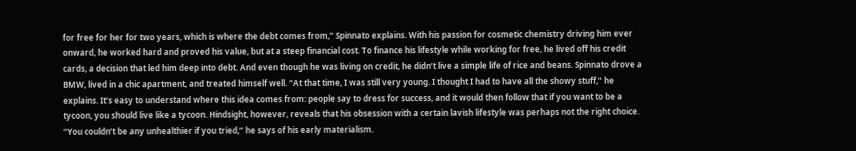for free for her for two years, which is where the debt comes from,” Spinnato explains. With his passion for cosmetic chemistry driving him ever onward, he worked hard and proved his value, but at a steep financial cost. To finance his lifestyle while working for free, he lived off his credit cards, a decision that led him deep into debt. And even though he was living on credit, he didn’t live a simple life of rice and beans. Spinnato drove a BMW, lived in a chic apartment, and treated himself well. “At that time, I was still very young. I thought I had to have all the showy stuff,” he explains. It’s easy to understand where this idea comes from: people say to dress for success, and it would then follow that if you want to be a tycoon, you should live like a tycoon. Hindsight, however, reveals that his obsession with a certain lavish lifestyle was perhaps not the right choice. “You couldn’t be any unhealthier if you tried,” he says of his early materialism.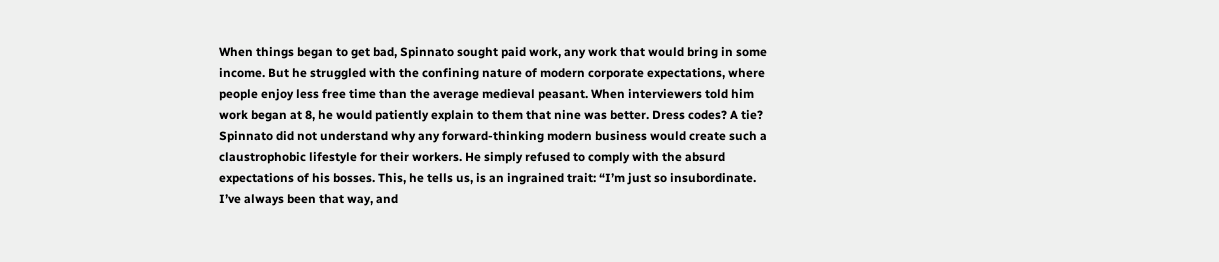When things began to get bad, Spinnato sought paid work, any work that would bring in some income. But he struggled with the confining nature of modern corporate expectations, where people enjoy less free time than the average medieval peasant. When interviewers told him work began at 8, he would patiently explain to them that nine was better. Dress codes? A tie? Spinnato did not understand why any forward-thinking modern business would create such a claustrophobic lifestyle for their workers. He simply refused to comply with the absurd expectations of his bosses. This, he tells us, is an ingrained trait: “I’m just so insubordinate. I’ve always been that way, and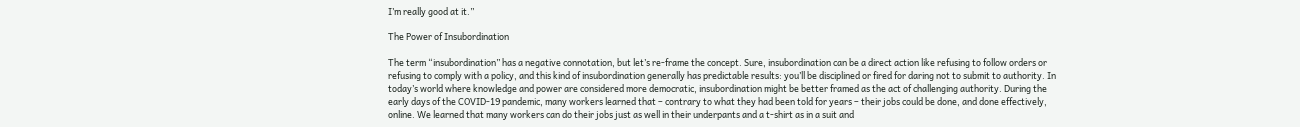I’m really good at it.”

The Power of Insubordination

The term “insubordination” has a negative connotation, but let’s re-frame the concept. Sure, insubordination can be a direct action like refusing to follow orders or refusing to comply with a policy, and this kind of insubordination generally has predictable results: you’ll be disciplined or fired for daring not to submit to authority. In today’s world where knowledge and power are considered more democratic, insubordination might be better framed as the act of challenging authority. During the early days of the COVID-19 pandemic, many workers learned that – contrary to what they had been told for years – their jobs could be done, and done effectively, online. We learned that many workers can do their jobs just as well in their underpants and a t-shirt as in a suit and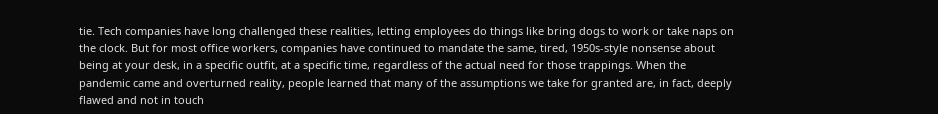tie. Tech companies have long challenged these realities, letting employees do things like bring dogs to work or take naps on the clock. But for most office workers, companies have continued to mandate the same, tired, 1950s-style nonsense about being at your desk, in a specific outfit, at a specific time, regardless of the actual need for those trappings. When the pandemic came and overturned reality, people learned that many of the assumptions we take for granted are, in fact, deeply flawed and not in touch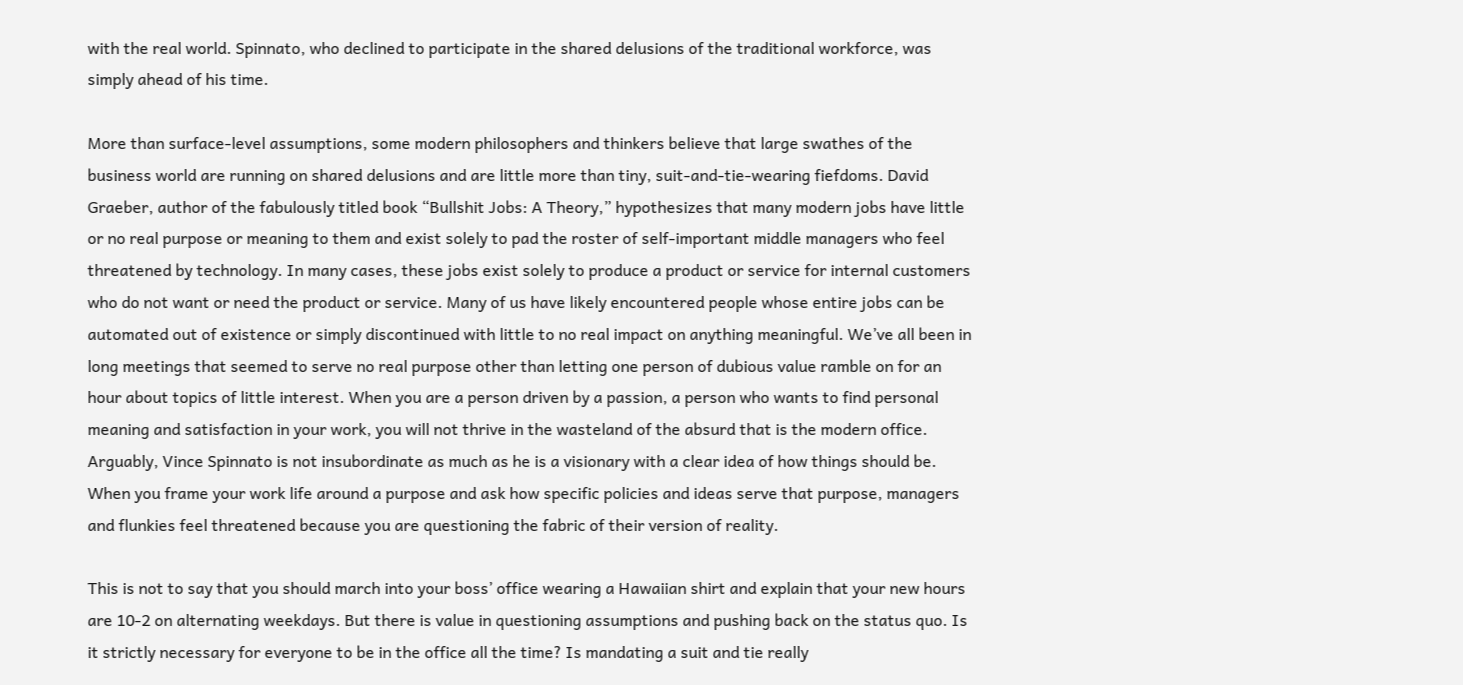with the real world. Spinnato, who declined to participate in the shared delusions of the traditional workforce, was simply ahead of his time.

More than surface-level assumptions, some modern philosophers and thinkers believe that large swathes of the business world are running on shared delusions and are little more than tiny, suit-and-tie-wearing fiefdoms. David Graeber, author of the fabulously titled book “Bullshit Jobs: A Theory,” hypothesizes that many modern jobs have little or no real purpose or meaning to them and exist solely to pad the roster of self-important middle managers who feel threatened by technology. In many cases, these jobs exist solely to produce a product or service for internal customers who do not want or need the product or service. Many of us have likely encountered people whose entire jobs can be automated out of existence or simply discontinued with little to no real impact on anything meaningful. We’ve all been in long meetings that seemed to serve no real purpose other than letting one person of dubious value ramble on for an hour about topics of little interest. When you are a person driven by a passion, a person who wants to find personal meaning and satisfaction in your work, you will not thrive in the wasteland of the absurd that is the modern office. Arguably, Vince Spinnato is not insubordinate as much as he is a visionary with a clear idea of how things should be. When you frame your work life around a purpose and ask how specific policies and ideas serve that purpose, managers and flunkies feel threatened because you are questioning the fabric of their version of reality.

This is not to say that you should march into your boss’ office wearing a Hawaiian shirt and explain that your new hours are 10-2 on alternating weekdays. But there is value in questioning assumptions and pushing back on the status quo. Is it strictly necessary for everyone to be in the office all the time? Is mandating a suit and tie really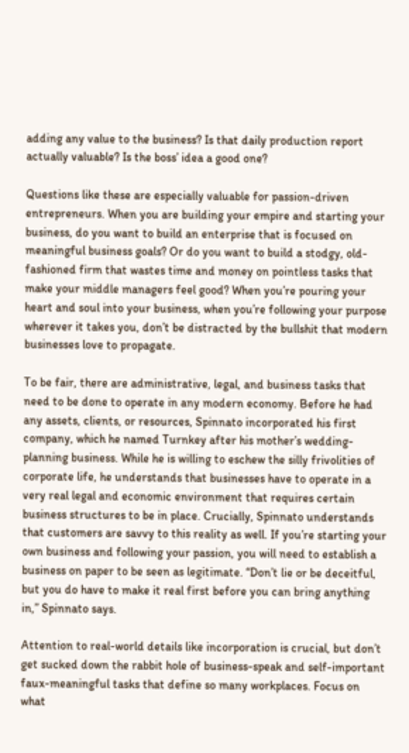adding any value to the business? Is that daily production report actually valuable? Is the boss’ idea a good one?

Questions like these are especially valuable for passion-driven entrepreneurs. When you are building your empire and starting your business, do you want to build an enterprise that is focused on meaningful business goals? Or do you want to build a stodgy, old-fashioned firm that wastes time and money on pointless tasks that make your middle managers feel good? When you’re pouring your heart and soul into your business, when you’re following your purpose wherever it takes you, don’t be distracted by the bullshit that modern businesses love to propagate.

To be fair, there are administrative, legal, and business tasks that need to be done to operate in any modern economy. Before he had any assets, clients, or resources, Spinnato incorporated his first company, which he named Turnkey after his mother’s wedding-planning business. While he is willing to eschew the silly frivolities of corporate life, he understands that businesses have to operate in a very real legal and economic environment that requires certain business structures to be in place. Crucially, Spinnato understands that customers are savvy to this reality as well. If you’re starting your own business and following your passion, you will need to establish a business on paper to be seen as legitimate. “Don’t lie or be deceitful, but you do have to make it real first before you can bring anything in,” Spinnato says.

Attention to real-world details like incorporation is crucial, but don’t get sucked down the rabbit hole of business-speak and self-important faux-meaningful tasks that define so many workplaces. Focus on what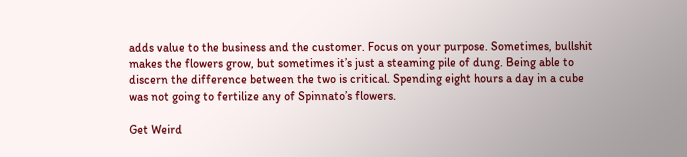adds value to the business and the customer. Focus on your purpose. Sometimes, bullshit makes the flowers grow, but sometimes it’s just a steaming pile of dung. Being able to discern the difference between the two is critical. Spending eight hours a day in a cube was not going to fertilize any of Spinnato’s flowers.

Get Weird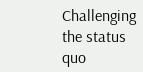Challenging the status quo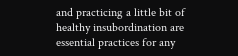and practicing a little bit of healthy insubordination are essential practices for any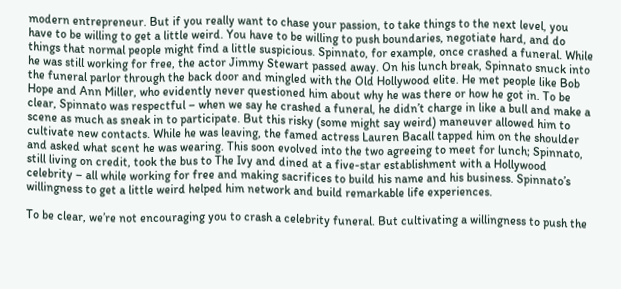modern entrepreneur. But if you really want to chase your passion, to take things to the next level, you have to be willing to get a little weird. You have to be willing to push boundaries, negotiate hard, and do things that normal people might find a little suspicious. Spinnato, for example, once crashed a funeral. While he was still working for free, the actor Jimmy Stewart passed away. On his lunch break, Spinnato snuck into the funeral parlor through the back door and mingled with the Old Hollywood elite. He met people like Bob Hope and Ann Miller, who evidently never questioned him about why he was there or how he got in. To be clear, Spinnato was respectful – when we say he crashed a funeral, he didn’t charge in like a bull and make a scene as much as sneak in to participate. But this risky (some might say weird) maneuver allowed him to cultivate new contacts. While he was leaving, the famed actress Lauren Bacall tapped him on the shoulder and asked what scent he was wearing. This soon evolved into the two agreeing to meet for lunch; Spinnato, still living on credit, took the bus to The Ivy and dined at a five-star establishment with a Hollywood celebrity – all while working for free and making sacrifices to build his name and his business. Spinnato’s willingness to get a little weird helped him network and build remarkable life experiences.

To be clear, we’re not encouraging you to crash a celebrity funeral. But cultivating a willingness to push the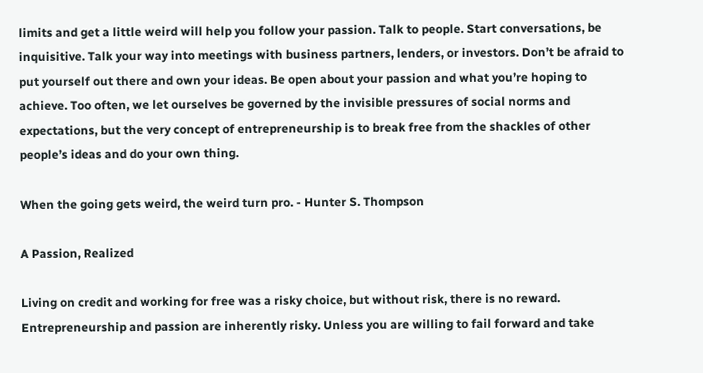limits and get a little weird will help you follow your passion. Talk to people. Start conversations, be inquisitive. Talk your way into meetings with business partners, lenders, or investors. Don’t be afraid to put yourself out there and own your ideas. Be open about your passion and what you’re hoping to achieve. Too often, we let ourselves be governed by the invisible pressures of social norms and expectations, but the very concept of entrepreneurship is to break free from the shackles of other people’s ideas and do your own thing.

When the going gets weird, the weird turn pro. - Hunter S. Thompson

A Passion, Realized

Living on credit and working for free was a risky choice, but without risk, there is no reward. Entrepreneurship and passion are inherently risky. Unless you are willing to fail forward and take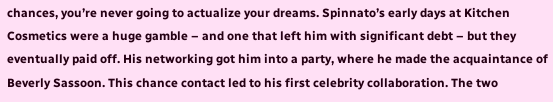chances, you’re never going to actualize your dreams. Spinnato’s early days at Kitchen Cosmetics were a huge gamble – and one that left him with significant debt – but they eventually paid off. His networking got him into a party, where he made the acquaintance of Beverly Sassoon. This chance contact led to his first celebrity collaboration. The two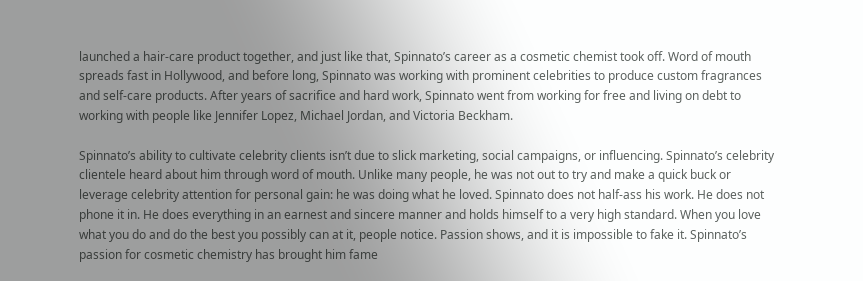launched a hair-care product together, and just like that, Spinnato’s career as a cosmetic chemist took off. Word of mouth spreads fast in Hollywood, and before long, Spinnato was working with prominent celebrities to produce custom fragrances and self-care products. After years of sacrifice and hard work, Spinnato went from working for free and living on debt to working with people like Jennifer Lopez, Michael Jordan, and Victoria Beckham.

Spinnato’s ability to cultivate celebrity clients isn’t due to slick marketing, social campaigns, or influencing. Spinnato’s celebrity clientele heard about him through word of mouth. Unlike many people, he was not out to try and make a quick buck or leverage celebrity attention for personal gain: he was doing what he loved. Spinnato does not half-ass his work. He does not phone it in. He does everything in an earnest and sincere manner and holds himself to a very high standard. When you love what you do and do the best you possibly can at it, people notice. Passion shows, and it is impossible to fake it. Spinnato’s passion for cosmetic chemistry has brought him fame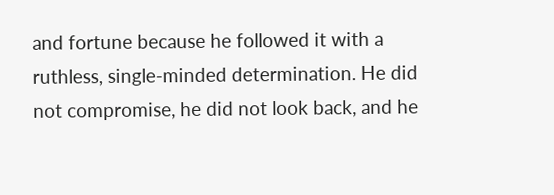and fortune because he followed it with a ruthless, single-minded determination. He did not compromise, he did not look back, and he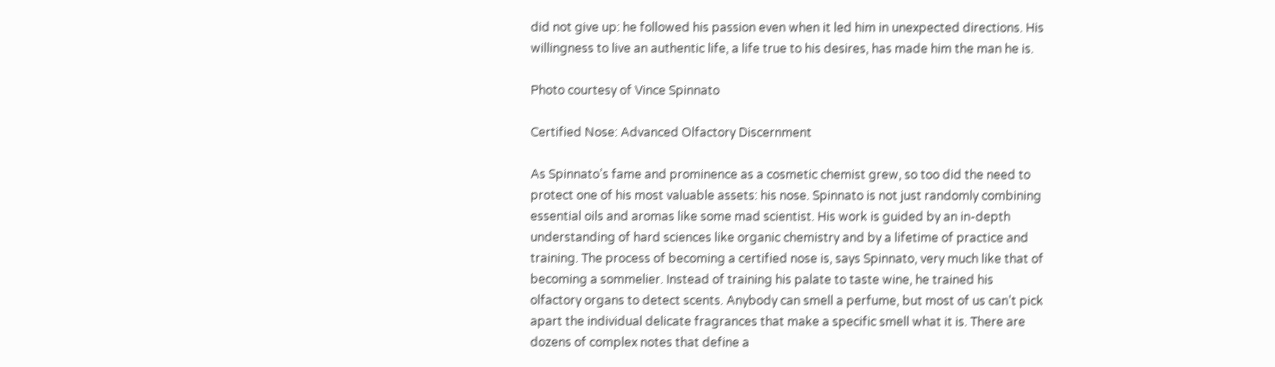did not give up: he followed his passion even when it led him in unexpected directions. His willingness to live an authentic life, a life true to his desires, has made him the man he is.

Photo courtesy of Vince Spinnato

Certified Nose: Advanced Olfactory Discernment

As Spinnato’s fame and prominence as a cosmetic chemist grew, so too did the need to protect one of his most valuable assets: his nose. Spinnato is not just randomly combining essential oils and aromas like some mad scientist. His work is guided by an in-depth understanding of hard sciences like organic chemistry and by a lifetime of practice and training. The process of becoming a certified nose is, says Spinnato, very much like that of becoming a sommelier. Instead of training his palate to taste wine, he trained his olfactory organs to detect scents. Anybody can smell a perfume, but most of us can’t pick apart the individual delicate fragrances that make a specific smell what it is. There are dozens of complex notes that define a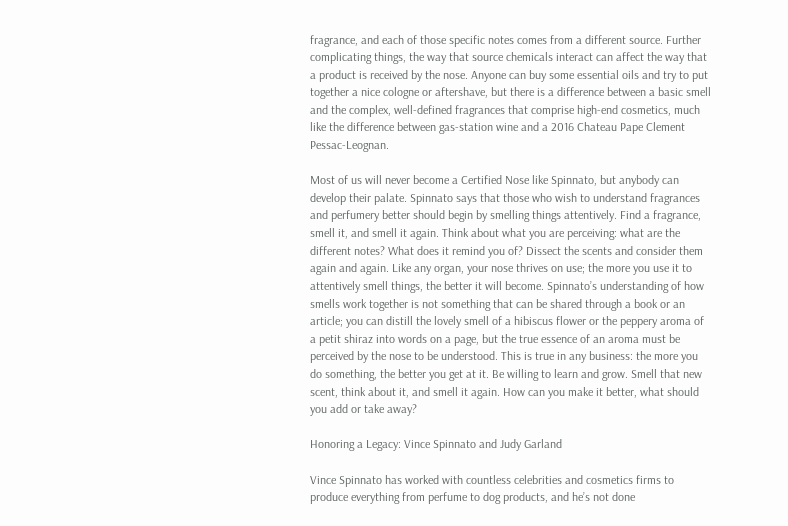fragrance, and each of those specific notes comes from a different source. Further complicating things, the way that source chemicals interact can affect the way that a product is received by the nose. Anyone can buy some essential oils and try to put together a nice cologne or aftershave, but there is a difference between a basic smell and the complex, well-defined fragrances that comprise high-end cosmetics, much like the difference between gas-station wine and a 2016 Chateau Pape Clement Pessac-Leognan.

Most of us will never become a Certified Nose like Spinnato, but anybody can develop their palate. Spinnato says that those who wish to understand fragrances and perfumery better should begin by smelling things attentively. Find a fragrance, smell it, and smell it again. Think about what you are perceiving: what are the different notes? What does it remind you of? Dissect the scents and consider them again and again. Like any organ, your nose thrives on use; the more you use it to attentively smell things, the better it will become. Spinnato’s understanding of how smells work together is not something that can be shared through a book or an article; you can distill the lovely smell of a hibiscus flower or the peppery aroma of a petit shiraz into words on a page, but the true essence of an aroma must be perceived by the nose to be understood. This is true in any business: the more you do something, the better you get at it. Be willing to learn and grow. Smell that new scent, think about it, and smell it again. How can you make it better, what should you add or take away?

Honoring a Legacy: Vince Spinnato and Judy Garland

Vince Spinnato has worked with countless celebrities and cosmetics firms to produce everything from perfume to dog products, and he’s not done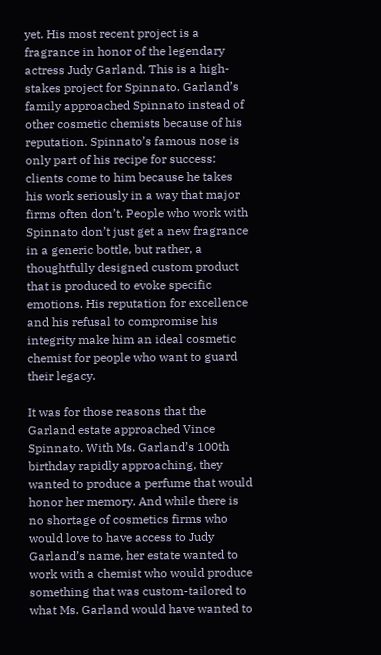yet. His most recent project is a fragrance in honor of the legendary actress Judy Garland. This is a high-stakes project for Spinnato. Garland’s family approached Spinnato instead of other cosmetic chemists because of his reputation. Spinnato’s famous nose is only part of his recipe for success: clients come to him because he takes his work seriously in a way that major firms often don’t. People who work with Spinnato don’t just get a new fragrance in a generic bottle, but rather, a thoughtfully designed custom product that is produced to evoke specific emotions. His reputation for excellence and his refusal to compromise his integrity make him an ideal cosmetic chemist for people who want to guard their legacy.

It was for those reasons that the Garland estate approached Vince Spinnato. With Ms. Garland’s 100th birthday rapidly approaching, they wanted to produce a perfume that would honor her memory. And while there is no shortage of cosmetics firms who would love to have access to Judy Garland’s name, her estate wanted to work with a chemist who would produce something that was custom-tailored to what Ms. Garland would have wanted to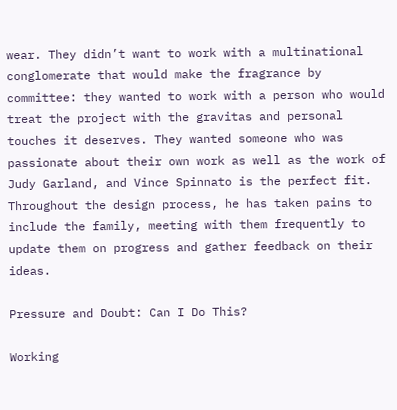wear. They didn’t want to work with a multinational conglomerate that would make the fragrance by committee: they wanted to work with a person who would treat the project with the gravitas and personal touches it deserves. They wanted someone who was passionate about their own work as well as the work of Judy Garland, and Vince Spinnato is the perfect fit. Throughout the design process, he has taken pains to include the family, meeting with them frequently to update them on progress and gather feedback on their ideas.

Pressure and Doubt: Can I Do This?

Working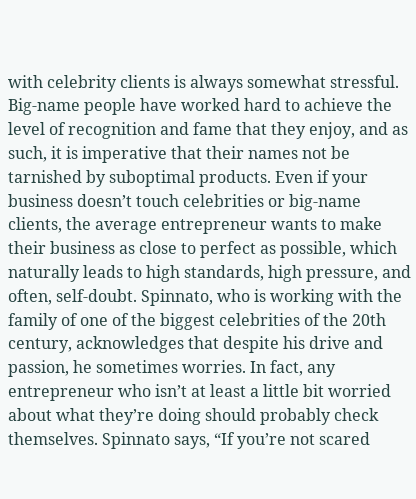with celebrity clients is always somewhat stressful. Big-name people have worked hard to achieve the level of recognition and fame that they enjoy, and as such, it is imperative that their names not be tarnished by suboptimal products. Even if your business doesn’t touch celebrities or big-name clients, the average entrepreneur wants to make their business as close to perfect as possible, which naturally leads to high standards, high pressure, and often, self-doubt. Spinnato, who is working with the family of one of the biggest celebrities of the 20th century, acknowledges that despite his drive and passion, he sometimes worries. In fact, any entrepreneur who isn’t at least a little bit worried about what they’re doing should probably check themselves. Spinnato says, “If you’re not scared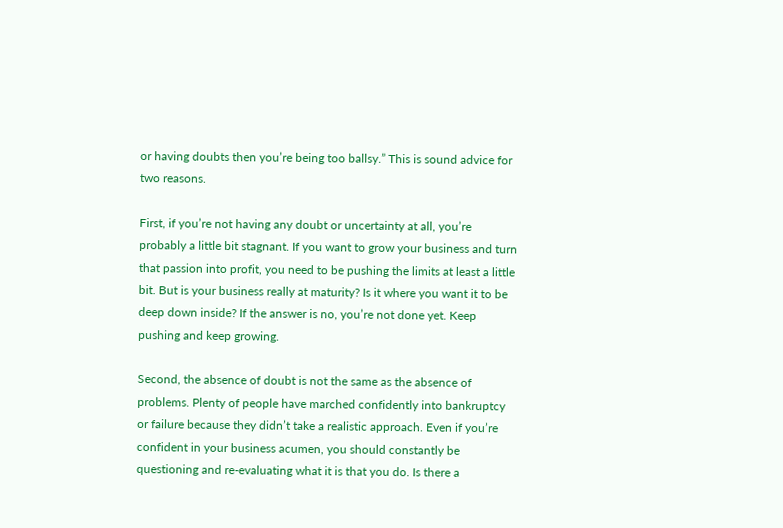or having doubts then you’re being too ballsy.” This is sound advice for two reasons.

First, if you’re not having any doubt or uncertainty at all, you’re probably a little bit stagnant. If you want to grow your business and turn that passion into profit, you need to be pushing the limits at least a little bit. But is your business really at maturity? Is it where you want it to be deep down inside? If the answer is no, you’re not done yet. Keep pushing and keep growing.

Second, the absence of doubt is not the same as the absence of problems. Plenty of people have marched confidently into bankruptcy or failure because they didn’t take a realistic approach. Even if you’re confident in your business acumen, you should constantly be questioning and re-evaluating what it is that you do. Is there a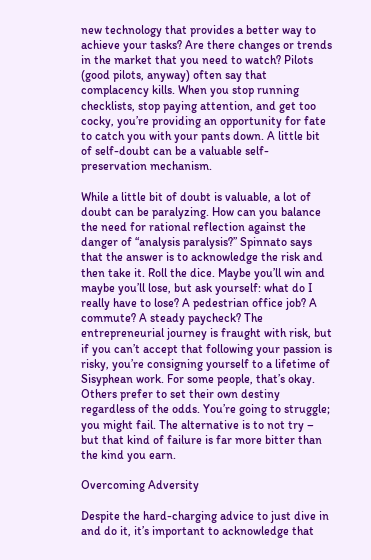new technology that provides a better way to achieve your tasks? Are there changes or trends in the market that you need to watch? Pilots (good pilots, anyway) often say that complacency kills. When you stop running checklists, stop paying attention, and get too cocky, you’re providing an opportunity for fate to catch you with your pants down. A little bit of self-doubt can be a valuable self-preservation mechanism.

While a little bit of doubt is valuable, a lot of doubt can be paralyzing. How can you balance the need for rational reflection against the danger of “analysis paralysis?” Spinnato says that the answer is to acknowledge the risk and then take it. Roll the dice. Maybe you’ll win and maybe you’ll lose, but ask yourself: what do I really have to lose? A pedestrian office job? A commute? A steady paycheck? The entrepreneurial journey is fraught with risk, but if you can’t accept that following your passion is risky, you’re consigning yourself to a lifetime of Sisyphean work. For some people, that’s okay. Others prefer to set their own destiny regardless of the odds. You’re going to struggle; you might fail. The alternative is to not try – but that kind of failure is far more bitter than the kind you earn.

Overcoming Adversity

Despite the hard-charging advice to just dive in and do it, it’s important to acknowledge that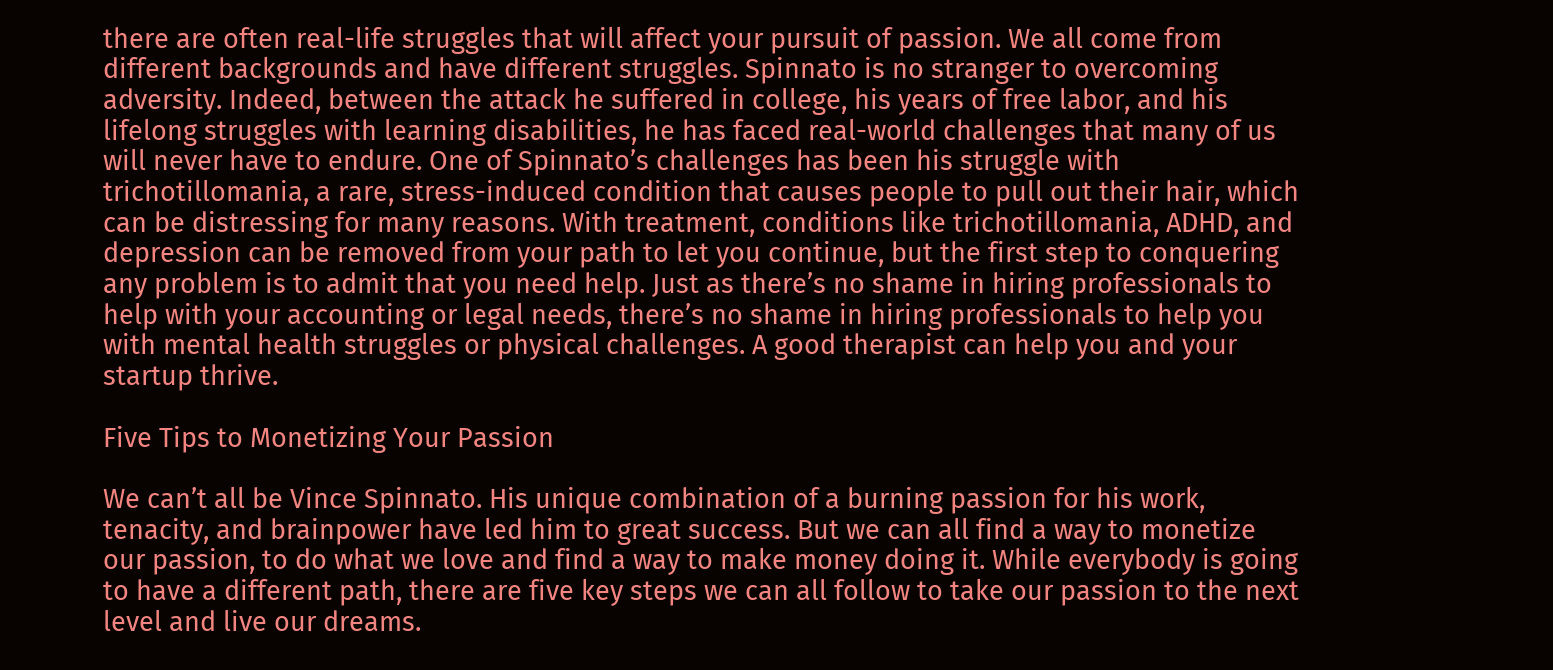there are often real-life struggles that will affect your pursuit of passion. We all come from different backgrounds and have different struggles. Spinnato is no stranger to overcoming adversity. Indeed, between the attack he suffered in college, his years of free labor, and his lifelong struggles with learning disabilities, he has faced real-world challenges that many of us will never have to endure. One of Spinnato’s challenges has been his struggle with trichotillomania, a rare, stress-induced condition that causes people to pull out their hair, which can be distressing for many reasons. With treatment, conditions like trichotillomania, ADHD, and depression can be removed from your path to let you continue, but the first step to conquering any problem is to admit that you need help. Just as there’s no shame in hiring professionals to help with your accounting or legal needs, there’s no shame in hiring professionals to help you with mental health struggles or physical challenges. A good therapist can help you and your startup thrive.

Five Tips to Monetizing Your Passion

We can’t all be Vince Spinnato. His unique combination of a burning passion for his work, tenacity, and brainpower have led him to great success. But we can all find a way to monetize our passion, to do what we love and find a way to make money doing it. While everybody is going to have a different path, there are five key steps we can all follow to take our passion to the next level and live our dreams.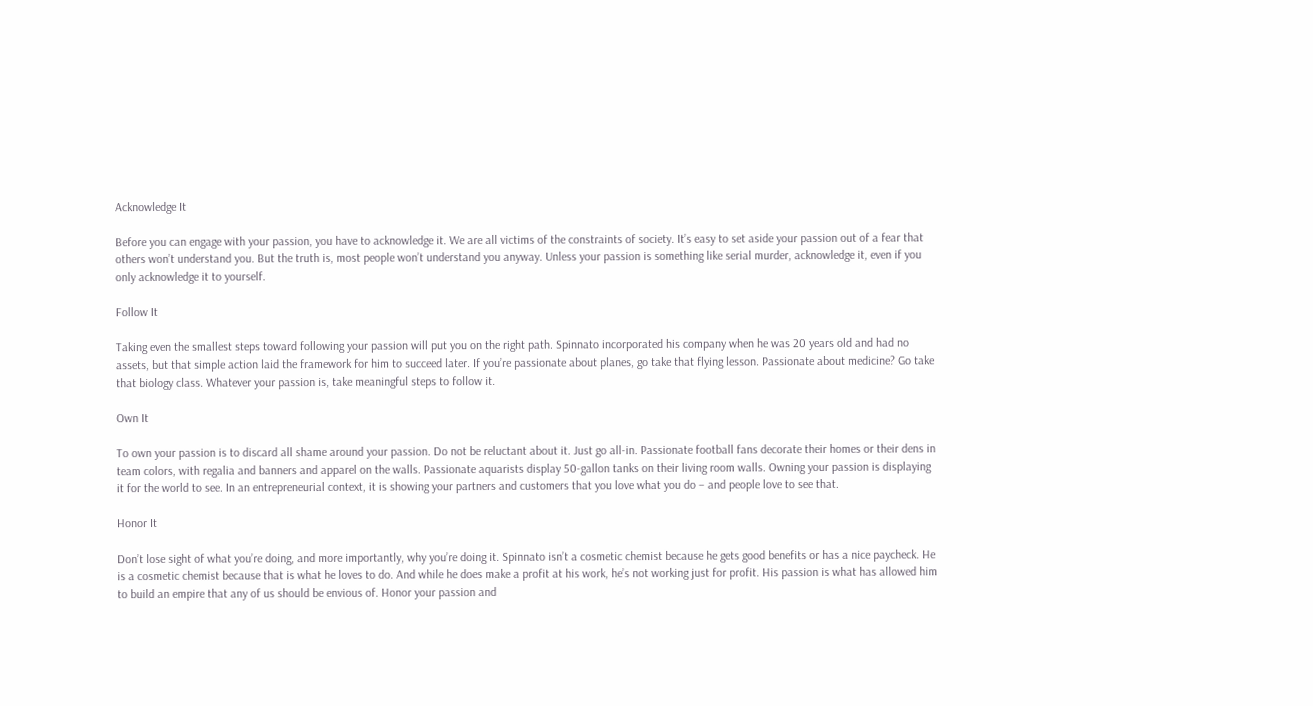Acknowledge It

Before you can engage with your passion, you have to acknowledge it. We are all victims of the constraints of society. It’s easy to set aside your passion out of a fear that others won’t understand you. But the truth is, most people won’t understand you anyway. Unless your passion is something like serial murder, acknowledge it, even if you only acknowledge it to yourself.

Follow It

Taking even the smallest steps toward following your passion will put you on the right path. Spinnato incorporated his company when he was 20 years old and had no assets, but that simple action laid the framework for him to succeed later. If you’re passionate about planes, go take that flying lesson. Passionate about medicine? Go take that biology class. Whatever your passion is, take meaningful steps to follow it.

Own It

To own your passion is to discard all shame around your passion. Do not be reluctant about it. Just go all-in. Passionate football fans decorate their homes or their dens in team colors, with regalia and banners and apparel on the walls. Passionate aquarists display 50-gallon tanks on their living room walls. Owning your passion is displaying it for the world to see. In an entrepreneurial context, it is showing your partners and customers that you love what you do – and people love to see that.

Honor It

Don’t lose sight of what you’re doing, and more importantly, why you’re doing it. Spinnato isn’t a cosmetic chemist because he gets good benefits or has a nice paycheck. He is a cosmetic chemist because that is what he loves to do. And while he does make a profit at his work, he’s not working just for profit. His passion is what has allowed him to build an empire that any of us should be envious of. Honor your passion and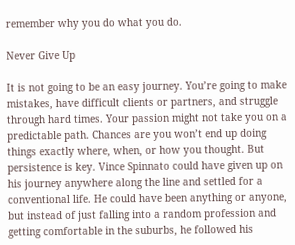remember why you do what you do.

Never Give Up

It is not going to be an easy journey. You’re going to make mistakes, have difficult clients or partners, and struggle through hard times. Your passion might not take you on a predictable path. Chances are you won’t end up doing things exactly where, when, or how you thought. But persistence is key. Vince Spinnato could have given up on his journey anywhere along the line and settled for a conventional life. He could have been anything or anyone, but instead of just falling into a random profession and getting comfortable in the suburbs, he followed his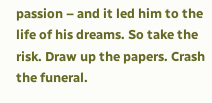passion – and it led him to the life of his dreams. So take the risk. Draw up the papers. Crash the funeral.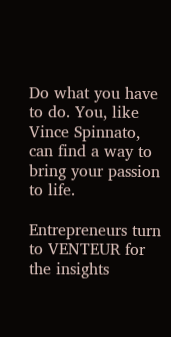Do what you have to do. You, like Vince Spinnato, can find a way to bring your passion to life.

Entrepreneurs turn to VENTEUR for the insights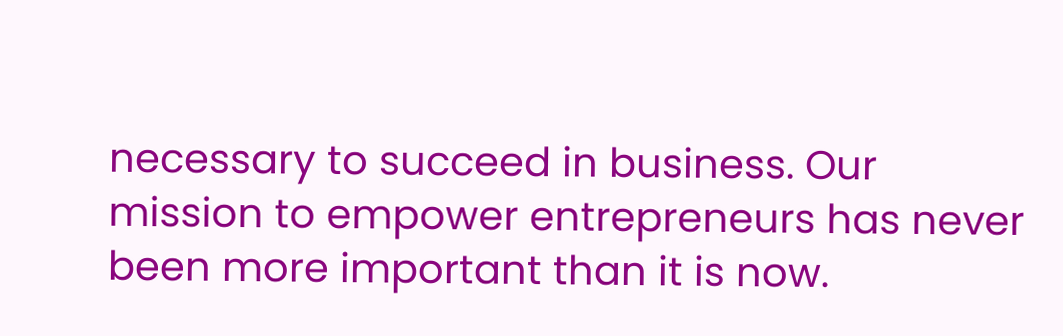necessary to succeed in business. Our mission to empower entrepreneurs has never been more important than it is now.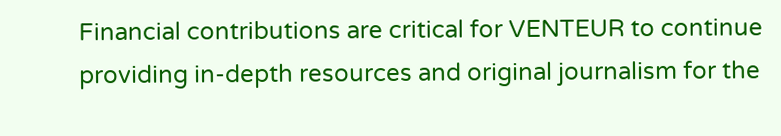Financial contributions are critical for VENTEUR to continue providing in-depth resources and original journalism for the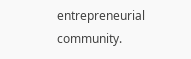entrepreneurial community.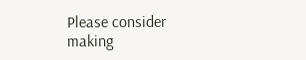Please consider making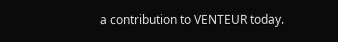a contribution to VENTEUR today.